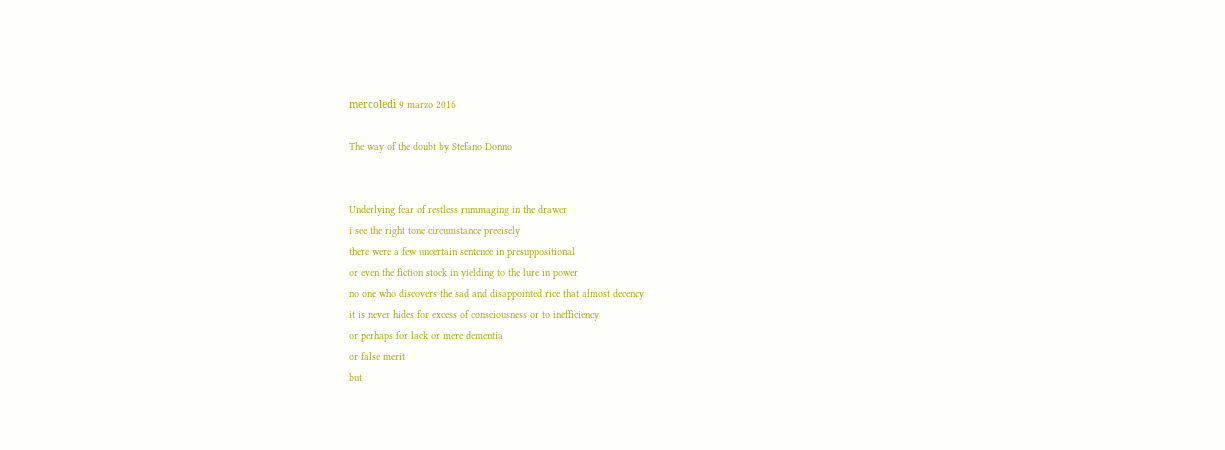mercoledì 9 marzo 2016

The way of the doubt by Stefano Donno


Underlying fear of restless rummaging in the drawer
i see the right tone circumstance precisely
there were a few uncertain sentence in presuppositional
or even the fiction stock in yielding to the lure in power
no one who discovers the sad and disappointed rice that almost decency
it is never hides for excess of consciousness or to inefficiency
or perhaps for lack or mere dementia
or false merit
but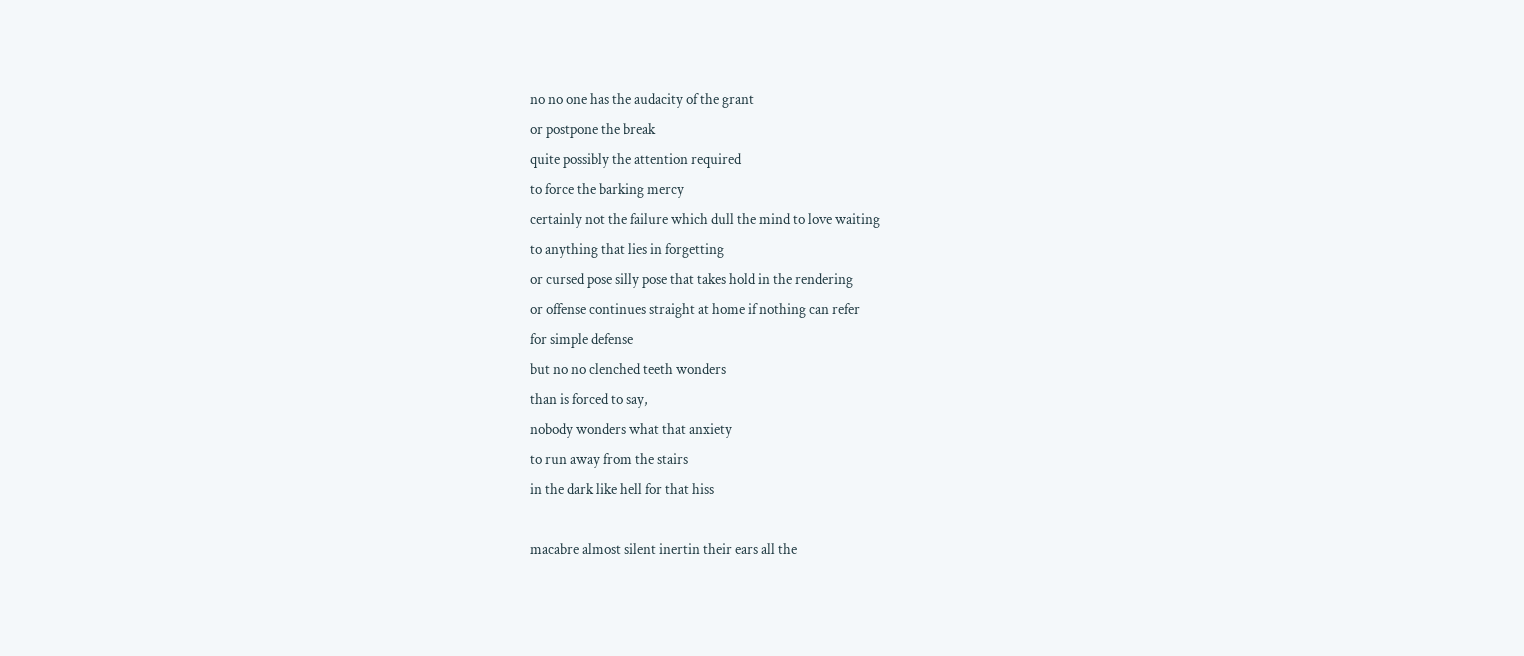no no one has the audacity of the grant
or postpone the break
quite possibly the attention required
to force the barking mercy
certainly not the failure which dull the mind to love waiting
to anything that lies in forgetting
or cursed pose silly pose that takes hold in the rendering
or offense continues straight at home if nothing can refer
for simple defense
but no no clenched teeth wonders
than is forced to say,
nobody wonders what that anxiety
to run away from the stairs
in the dark like hell for that hiss

macabre almost silent inertin their ears all the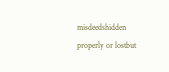misdeedshidden properly or lostbut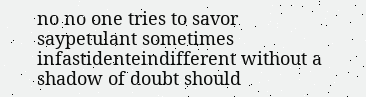no no one tries to savor saypetulant sometimes infastidenteindifferent without a shadow of doubt should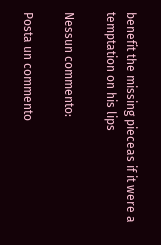benefit the missing pieceas if it were a temptation on his lips

Nessun commento:

Posta un commento